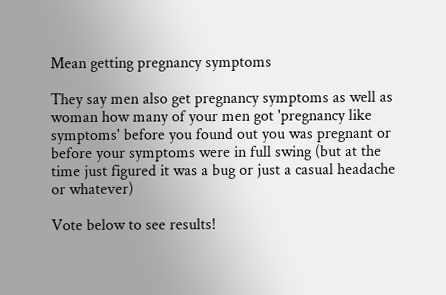Mean getting pregnancy symptoms

They say men also get pregnancy symptoms as well as woman how many of your men got 'pregnancy like symptoms' before you found out you was pregnant or before your symptoms were in full swing (but at the time just figured it was a bug or just a casual headache or whatever)

Vote below to see results!